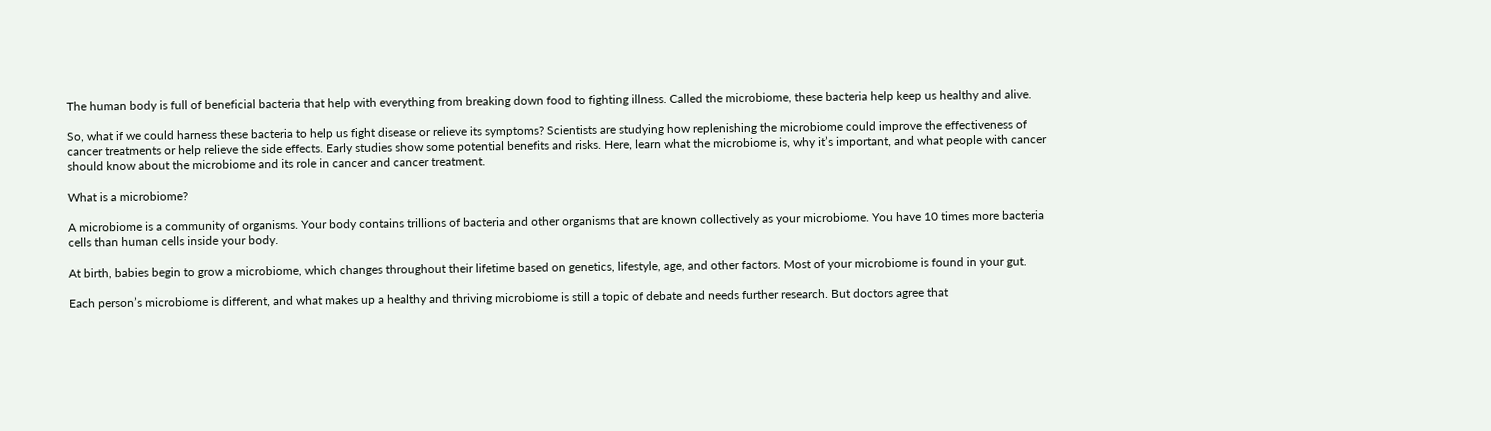The human body is full of beneficial bacteria that help with everything from breaking down food to fighting illness. Called the microbiome, these bacteria help keep us healthy and alive.

So, what if we could harness these bacteria to help us fight disease or relieve its symptoms? Scientists are studying how replenishing the microbiome could improve the effectiveness of cancer treatments or help relieve the side effects. Early studies show some potential benefits and risks. Here, learn what the microbiome is, why it’s important, and what people with cancer should know about the microbiome and its role in cancer and cancer treatment.

What is a microbiome?

A microbiome is a community of organisms. Your body contains trillions of bacteria and other organisms that are known collectively as your microbiome. You have 10 times more bacteria cells than human cells inside your body.

At birth, babies begin to grow a microbiome, which changes throughout their lifetime based on genetics, lifestyle, age, and other factors. Most of your microbiome is found in your gut.

Each person’s microbiome is different, and what makes up a healthy and thriving microbiome is still a topic of debate and needs further research. But doctors agree that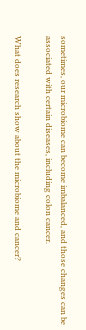sometimes, our microbiome can become imbalanced, and those changes can be associated with certain diseases, including colon cancer.

What does research show about the microbiome and cancer?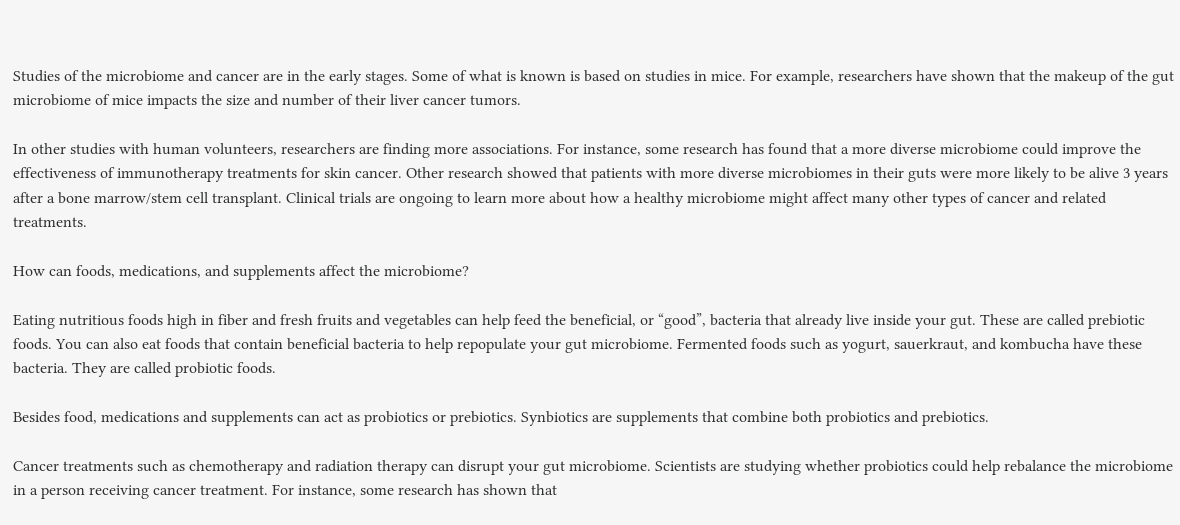Studies of the microbiome and cancer are in the early stages. Some of what is known is based on studies in mice. For example, researchers have shown that the makeup of the gut microbiome of mice impacts the size and number of their liver cancer tumors.

In other studies with human volunteers, researchers are finding more associations. For instance, some research has found that a more diverse microbiome could improve the effectiveness of immunotherapy treatments for skin cancer. Other research showed that patients with more diverse microbiomes in their guts were more likely to be alive 3 years after a bone marrow/stem cell transplant. Clinical trials are ongoing to learn more about how a healthy microbiome might affect many other types of cancer and related treatments.

How can foods, medications, and supplements affect the microbiome?

Eating nutritious foods high in fiber and fresh fruits and vegetables can help feed the beneficial, or “good”, bacteria that already live inside your gut. These are called prebiotic foods. You can also eat foods that contain beneficial bacteria to help repopulate your gut microbiome. Fermented foods such as yogurt, sauerkraut, and kombucha have these bacteria. They are called probiotic foods.

Besides food, medications and supplements can act as probiotics or prebiotics. Synbiotics are supplements that combine both probiotics and prebiotics.

Cancer treatments such as chemotherapy and radiation therapy can disrupt your gut microbiome. Scientists are studying whether probiotics could help rebalance the microbiome in a person receiving cancer treatment. For instance, some research has shown that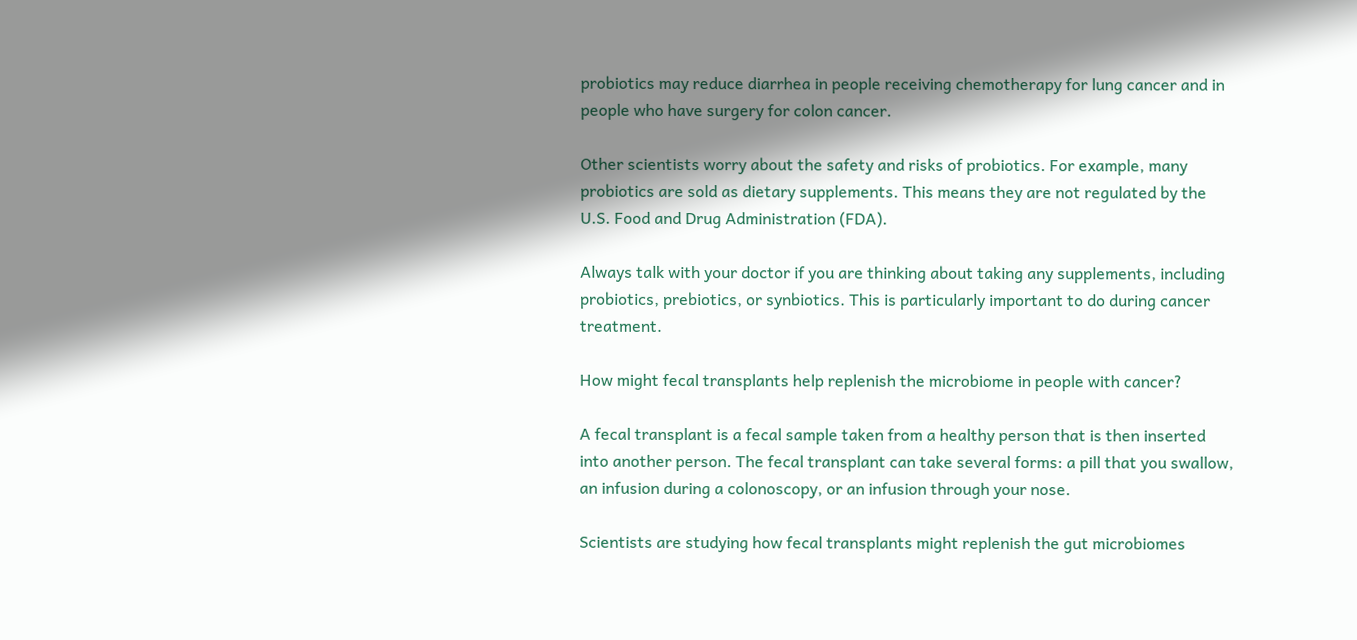probiotics may reduce diarrhea in people receiving chemotherapy for lung cancer and in people who have surgery for colon cancer.

Other scientists worry about the safety and risks of probiotics. For example, many probiotics are sold as dietary supplements. This means they are not regulated by the U.S. Food and Drug Administration (FDA).

Always talk with your doctor if you are thinking about taking any supplements, including probiotics, prebiotics, or synbiotics. This is particularly important to do during cancer treatment.

How might fecal transplants help replenish the microbiome in people with cancer?

A fecal transplant is a fecal sample taken from a healthy person that is then inserted into another person. The fecal transplant can take several forms: a pill that you swallow, an infusion during a colonoscopy, or an infusion through your nose.

Scientists are studying how fecal transplants might replenish the gut microbiomes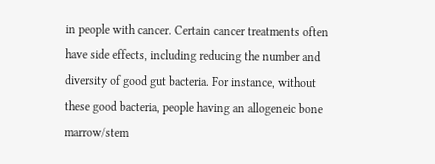in people with cancer. Certain cancer treatments often have side effects, including reducing the number and diversity of good gut bacteria. For instance, without these good bacteria, people having an allogeneic bone marrow/stem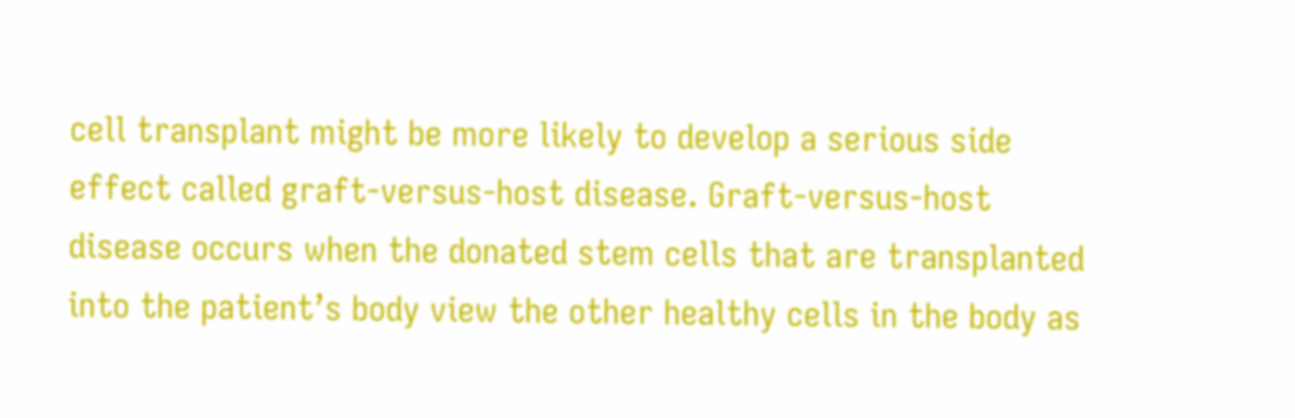cell transplant might be more likely to develop a serious side effect called graft-versus-host disease. Graft-versus-host disease occurs when the donated stem cells that are transplanted into the patient’s body view the other healthy cells in the body as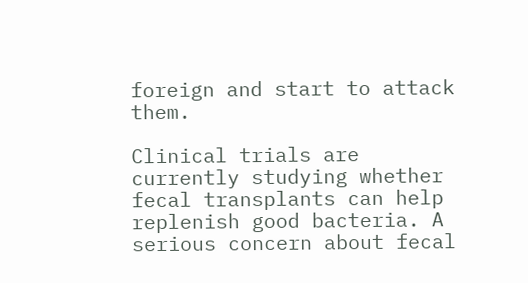foreign and start to attack them.

Clinical trials are currently studying whether fecal transplants can help replenish good bacteria. A serious concern about fecal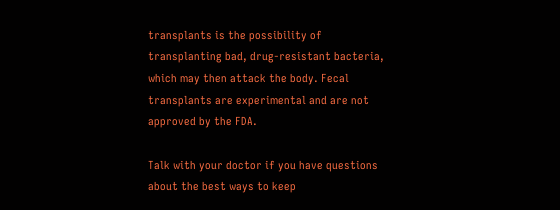transplants is the possibility of transplanting bad, drug-resistant bacteria, which may then attack the body. Fecal transplants are experimental and are not approved by the FDA.

Talk with your doctor if you have questions about the best ways to keep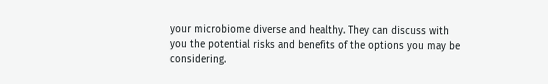your microbiome diverse and healthy. They can discuss with you the potential risks and benefits of the options you may be considering.